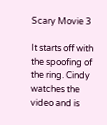Scary Movie 3

It starts off with the spoofing of the ring. Cindy watches the video and is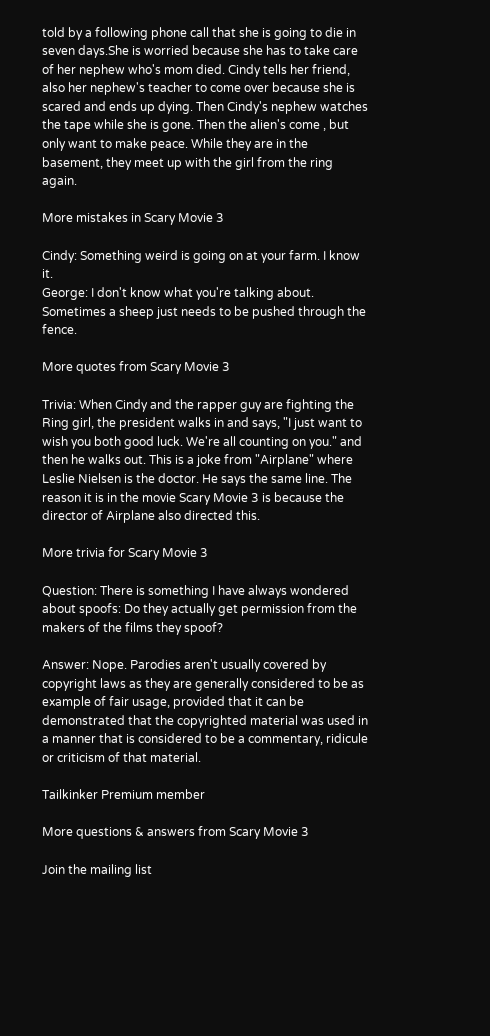told by a following phone call that she is going to die in seven days.She is worried because she has to take care of her nephew who's mom died. Cindy tells her friend, also her nephew's teacher to come over because she is scared and ends up dying. Then Cindy's nephew watches the tape while she is gone. Then the alien's come , but only want to make peace. While they are in the basement, they meet up with the girl from the ring again.

More mistakes in Scary Movie 3

Cindy: Something weird is going on at your farm. I know it.
George: I don't know what you're talking about. Sometimes a sheep just needs to be pushed through the fence.

More quotes from Scary Movie 3

Trivia: When Cindy and the rapper guy are fighting the Ring girl, the president walks in and says, "I just want to wish you both good luck. We're all counting on you." and then he walks out. This is a joke from "Airplane" where Leslie Nielsen is the doctor. He says the same line. The reason it is in the movie Scary Movie 3 is because the director of Airplane also directed this.

More trivia for Scary Movie 3

Question: There is something I have always wondered about spoofs: Do they actually get permission from the makers of the films they spoof?

Answer: Nope. Parodies aren't usually covered by copyright laws as they are generally considered to be as example of fair usage, provided that it can be demonstrated that the copyrighted material was used in a manner that is considered to be a commentary, ridicule or criticism of that material.

Tailkinker Premium member

More questions & answers from Scary Movie 3

Join the mailing list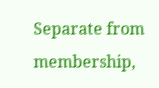Separate from membership,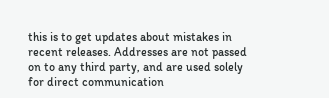this is to get updates about mistakes in recent releases. Addresses are not passed on to any third party, and are used solely for direct communication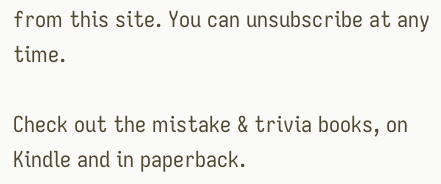from this site. You can unsubscribe at any time.

Check out the mistake & trivia books, on Kindle and in paperback.